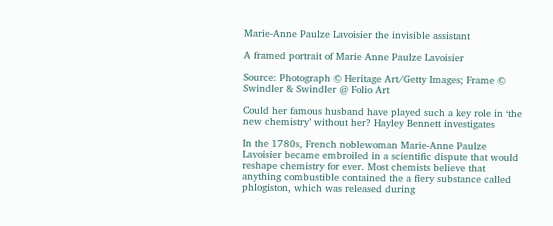Marie-Anne Paulze Lavoisier the invisible assistant

A framed portrait of Marie Anne Paulze Lavoisier

Source: Photograph © Heritage Art/Getty Images; Frame © Swindler & Swindler @ Folio Art

Could her famous husband have played such a key role in ‘the new chemistry’ without her? Hayley Bennett investigates

In the 1780s, French noblewoman Marie-Anne Paulze Lavoisier became embroiled in a scientific dispute that would reshape chemistry for ever. Most chemists believe that anything combustible contained the a fiery substance called phlogiston, which was released during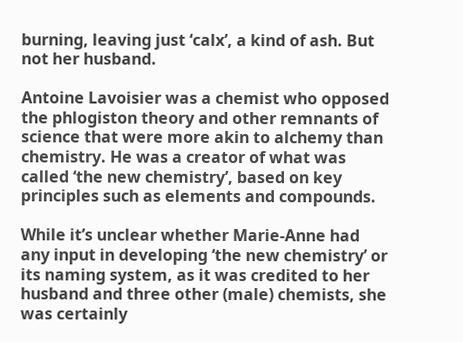burning, leaving just ‘calx’, a kind of ash. But not her husband.

Antoine Lavoisier was a chemist who opposed the phlogiston theory and other remnants of science that were more akin to alchemy than chemistry. He was a creator of what was called ‘the new chemistry’, based on key principles such as elements and compounds.

While it’s unclear whether Marie-Anne had any input in developing ‘the new chemistry’ or its naming system, as it was credited to her husband and three other (male) chemists, she was certainly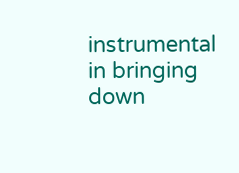instrumental in bringing down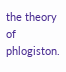the theory of phlogiston.